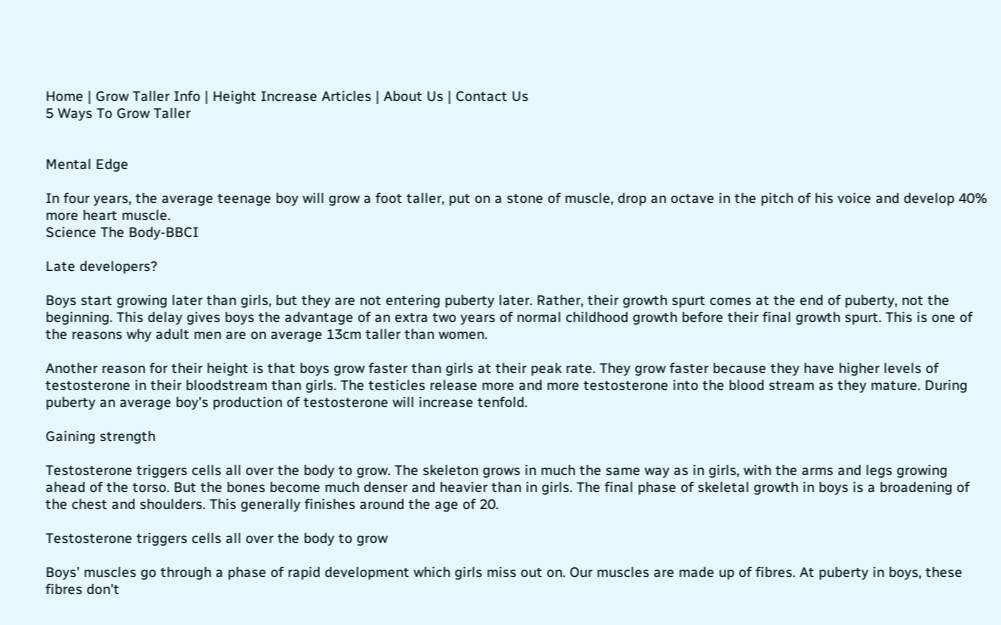Home | Grow Taller Info | Height Increase Articles | About Us | Contact Us
5 Ways To Grow Taller


Mental Edge

In four years, the average teenage boy will grow a foot taller, put on a stone of muscle, drop an octave in the pitch of his voice and develop 40% more heart muscle.
Science The Body-BBCI

Late developers?

Boys start growing later than girls, but they are not entering puberty later. Rather, their growth spurt comes at the end of puberty, not the beginning. This delay gives boys the advantage of an extra two years of normal childhood growth before their final growth spurt. This is one of the reasons why adult men are on average 13cm taller than women.

Another reason for their height is that boys grow faster than girls at their peak rate. They grow faster because they have higher levels of testosterone in their bloodstream than girls. The testicles release more and more testosterone into the blood stream as they mature. During puberty an average boy's production of testosterone will increase tenfold.

Gaining strength

Testosterone triggers cells all over the body to grow. The skeleton grows in much the same way as in girls, with the arms and legs growing ahead of the torso. But the bones become much denser and heavier than in girls. The final phase of skeletal growth in boys is a broadening of the chest and shoulders. This generally finishes around the age of 20.

Testosterone triggers cells all over the body to grow

Boys' muscles go through a phase of rapid development which girls miss out on. Our muscles are made up of fibres. At puberty in boys, these fibres don't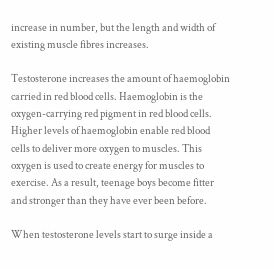increase in number, but the length and width of existing muscle fibres increases.

Testosterone increases the amount of haemoglobin carried in red blood cells. Haemoglobin is the oxygen-carrying red pigment in red blood cells. Higher levels of haemoglobin enable red blood cells to deliver more oxygen to muscles. This oxygen is used to create energy for muscles to exercise. As a result, teenage boys become fitter and stronger than they have ever been before.

When testosterone levels start to surge inside a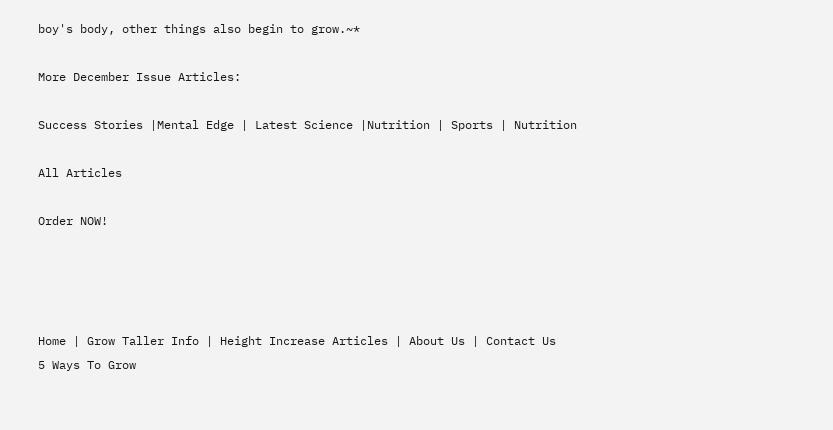boy's body, other things also begin to grow.~*

More December Issue Articles:

Success Stories |Mental Edge | Latest Science |Nutrition | Sports | Nutrition

All Articles

Order NOW!




Home | Grow Taller Info | Height Increase Articles | About Us | Contact Us
5 Ways To Grow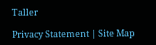Taller

Privacy Statement | Site Map